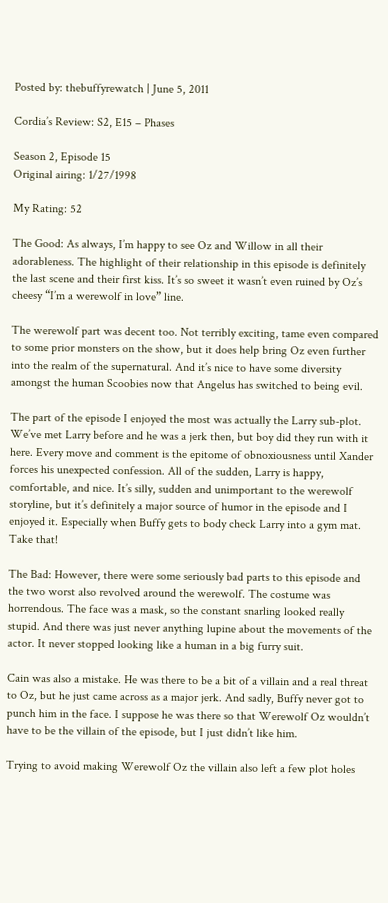Posted by: thebuffyrewatch | June 5, 2011

Cordia’s Review: S2, E15 – Phases

Season 2, Episode 15
Original airing: 1/27/1998

My Rating: 52

The Good: As always, I’m happy to see Oz and Willow in all their adorableness. The highlight of their relationship in this episode is definitely the last scene and their first kiss. It’s so sweet it wasn’t even ruined by Oz’s cheesy “I’m a werewolf in love” line.

The werewolf part was decent too. Not terribly exciting, tame even compared to some prior monsters on the show, but it does help bring Oz even further into the realm of the supernatural. And it’s nice to have some diversity amongst the human Scoobies now that Angelus has switched to being evil.

The part of the episode I enjoyed the most was actually the Larry sub-plot. We’ve met Larry before and he was a jerk then, but boy did they run with it here. Every move and comment is the epitome of obnoxiousness until Xander forces his unexpected confession. All of the sudden, Larry is happy, comfortable, and nice. It’s silly, sudden and unimportant to the werewolf storyline, but it’s definitely a major source of humor in the episode and I enjoyed it. Especially when Buffy gets to body check Larry into a gym mat. Take that!

The Bad: However, there were some seriously bad parts to this episode and the two worst also revolved around the werewolf. The costume was horrendous. The face was a mask, so the constant snarling looked really stupid. And there was just never anything lupine about the movements of the actor. It never stopped looking like a human in a big furry suit.

Cain was also a mistake. He was there to be a bit of a villain and a real threat to Oz, but he just came across as a major jerk. And sadly, Buffy never got to punch him in the face. I suppose he was there so that Werewolf Oz wouldn’t have to be the villain of the episode, but I just didn’t like him.

Trying to avoid making Werewolf Oz the villain also left a few plot holes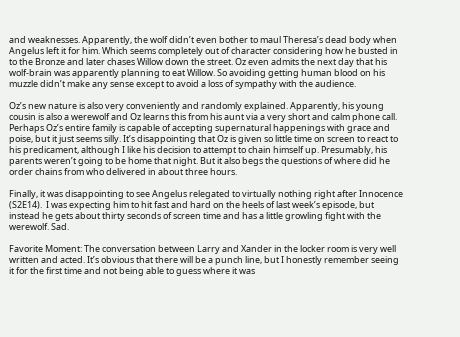and weaknesses. Apparently, the wolf didn’t even bother to maul Theresa’s dead body when Angelus left it for him. Which seems completely out of character considering how he busted in to the Bronze and later chases Willow down the street. Oz even admits the next day that his wolf-brain was apparently planning to eat Willow. So avoiding getting human blood on his muzzle didn’t make any sense except to avoid a loss of sympathy with the audience.

Oz’s new nature is also very conveniently and randomly explained. Apparently, his young cousin is also a werewolf and Oz learns this from his aunt via a very short and calm phone call. Perhaps Oz’s entire family is capable of accepting supernatural happenings with grace and poise, but it just seems silly. It’s disappointing that Oz is given so little time on screen to react to his predicament, although I like his decision to attempt to chain himself up. Presumably, his parents weren’t going to be home that night. But it also begs the questions of where did he order chains from who delivered in about three hours.

Finally, it was disappointing to see Angelus relegated to virtually nothing right after Innocence (S2E14).  I was expecting him to hit fast and hard on the heels of last week’s episode, but instead he gets about thirty seconds of screen time and has a little growling fight with the werewolf. Sad.

Favorite Moment: The conversation between Larry and Xander in the locker room is very well written and acted. It’s obvious that there will be a punch line, but I honestly remember seeing it for the first time and not being able to guess where it was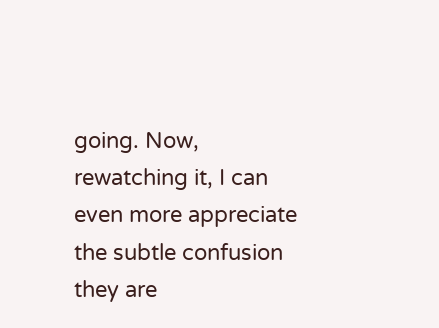going. Now, rewatching it, I can even more appreciate the subtle confusion they are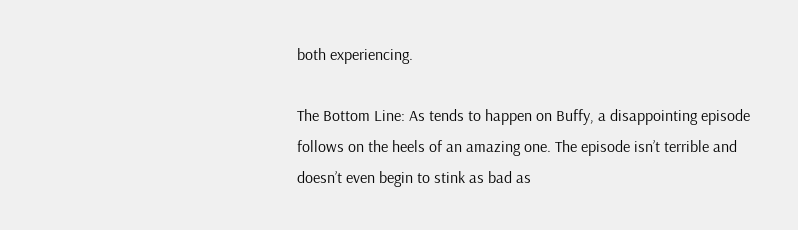both experiencing.

The Bottom Line: As tends to happen on Buffy, a disappointing episode follows on the heels of an amazing one. The episode isn’t terrible and doesn’t even begin to stink as bad as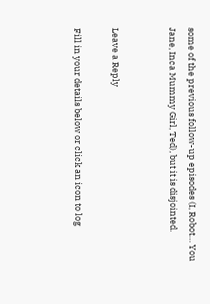some of the previous follow-up episodes (I, Robot… You Jane, Inca Mummy Girl, Ted), but it is disjointed.


Leave a Reply

Fill in your details below or click an icon to log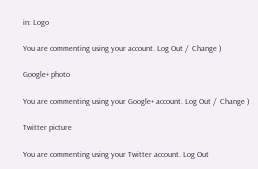in: Logo

You are commenting using your account. Log Out /  Change )

Google+ photo

You are commenting using your Google+ account. Log Out /  Change )

Twitter picture

You are commenting using your Twitter account. Log Out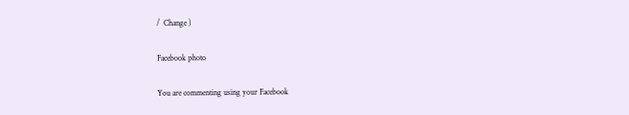/  Change )

Facebook photo

You are commenting using your Facebook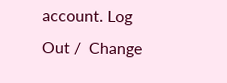account. Log Out /  Change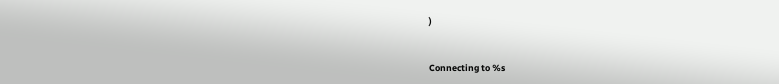)


Connecting to %s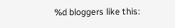%d bloggers like this: